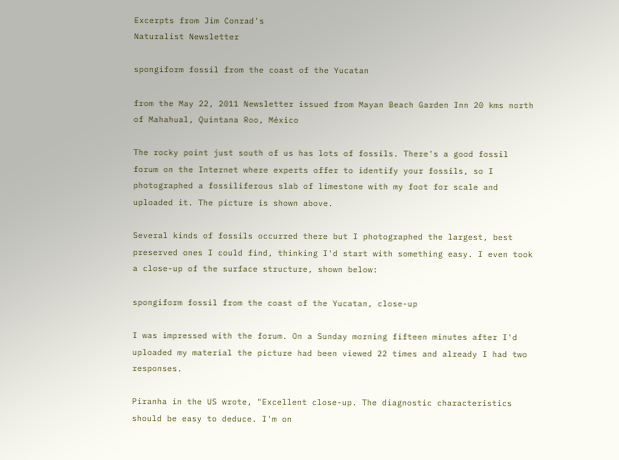Excerpts from Jim Conrad's
Naturalist Newsletter

spongiform fossil from the coast of the Yucatan

from the May 22, 2011 Newsletter issued from Mayan Beach Garden Inn 20 kms north of Mahahual, Quintana Roo, México

The rocky point just south of us has lots of fossils. There's a good fossil forum on the Internet where experts offer to identify your fossils, so I photographed a fossiliferous slab of limestone with my foot for scale and uploaded it. The picture is shown above.

Several kinds of fossils occurred there but I photographed the largest, best preserved ones I could find, thinking I'd start with something easy. I even took a close-up of the surface structure, shown below:

spongiform fossil from the coast of the Yucatan, close-up

I was impressed with the forum. On a Sunday morning fifteen minutes after I'd uploaded my material the picture had been viewed 22 times and already I had two responses.

Piranha in the US wrote, "Excellent close-up. The diagnostic characteristics should be easy to deduce. I'm on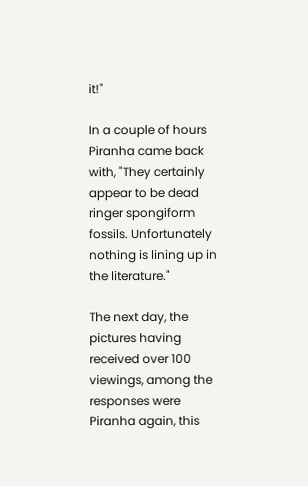it!"

In a couple of hours Piranha came back with, "They certainly appear to be dead ringer spongiform fossils. Unfortunately nothing is lining up in the literature."

The next day, the pictures having received over 100 viewings, among the responses were Piranha again, this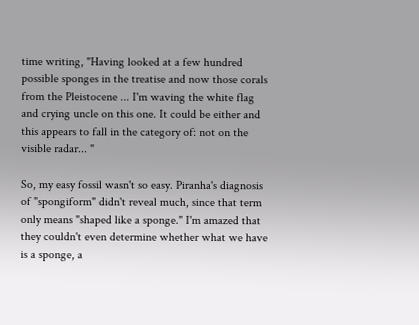time writing, "Having looked at a few hundred possible sponges in the treatise and now those corals from the Pleistocene ... I'm waving the white flag and crying uncle on this one. It could be either and this appears to fall in the category of: not on the visible radar... "

So, my easy fossil wasn't so easy. Piranha's diagnosis of "spongiform" didn't reveal much, since that term only means "shaped like a sponge." I'm amazed that they couldn't even determine whether what we have is a sponge, a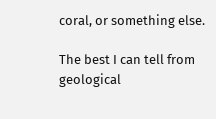coral, or something else.

The best I can tell from geological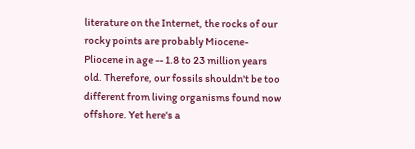literature on the Internet, the rocks of our rocky points are probably Miocene-Pliocene in age -- 1.8 to 23 million years old. Therefore, our fossils shouldn't be too different from living organisms found now offshore. Yet here's a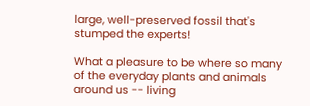large, well-preserved fossil that's stumped the experts!

What a pleasure to be where so many of the everyday plants and animals around us -- living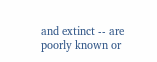and extinct -- are poorly known or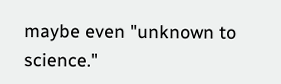maybe even "unknown to science."